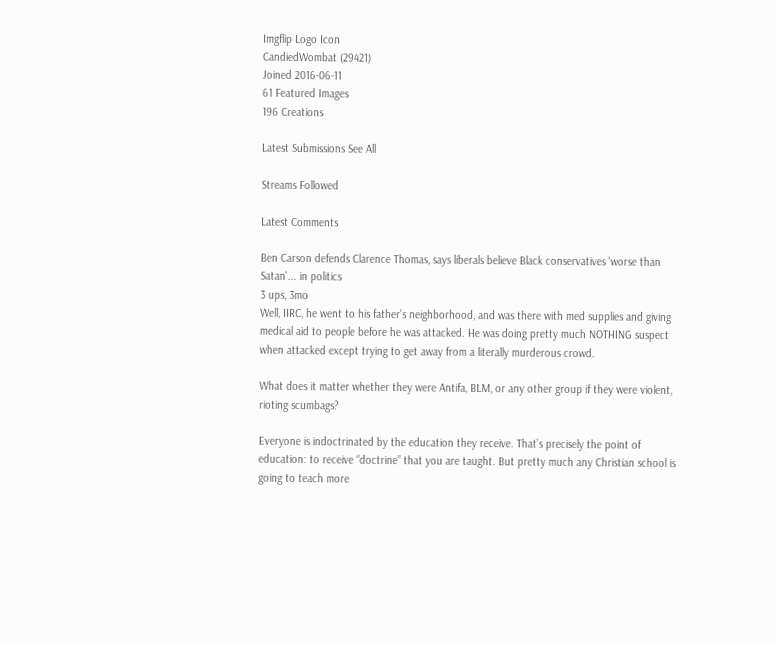Imgflip Logo Icon
CandiedWombat (29421)
Joined 2016-06-11
61 Featured Images
196 Creations

Latest Submissions See All

Streams Followed

Latest Comments

Ben Carson defends Clarence Thomas, says liberals believe Black conservatives 'worse than Satan'... in politics
3 ups, 3mo
Well, IIRC, he went to his father’s neighborhood, and was there with med supplies and giving medical aid to people before he was attacked. He was doing pretty much NOTHING suspect when attacked except trying to get away from a literally murderous crowd.

What does it matter whether they were Antifa, BLM, or any other group if they were violent, rioting scumbags?

Everyone is indoctrinated by the education they receive. That’s precisely the point of education: to receive “doctrine” that you are taught. But pretty much any Christian school is going to teach more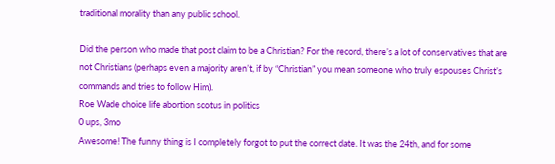traditional morality than any public school.

Did the person who made that post claim to be a Christian? For the record, there’s a lot of conservatives that are not Christians (perhaps even a majority aren’t, if by “Christian” you mean someone who truly espouses Christ’s commands and tries to follow Him).
Roe Wade choice life abortion scotus in politics
0 ups, 3mo
Awesome! The funny thing is I completely forgot to put the correct date. It was the 24th, and for some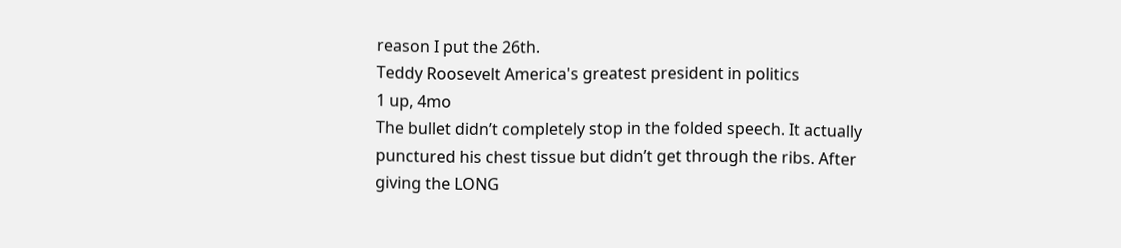reason I put the 26th.
Teddy Roosevelt America's greatest president in politics
1 up, 4mo
The bullet didn’t completely stop in the folded speech. It actually punctured his chest tissue but didn’t get through the ribs. After giving the LONG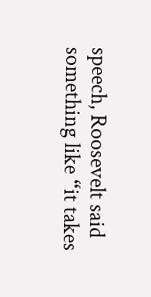speech, Roosevelt said something like “it takes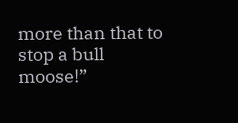more than that to stop a bull moose!”